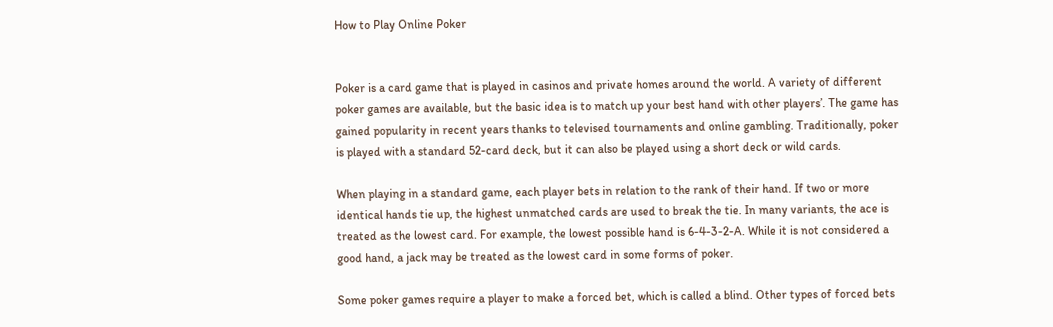How to Play Online Poker


Poker is a card game that is played in casinos and private homes around the world. A variety of different poker games are available, but the basic idea is to match up your best hand with other players’. The game has gained popularity in recent years thanks to televised tournaments and online gambling. Traditionally, poker is played with a standard 52-card deck, but it can also be played using a short deck or wild cards.

When playing in a standard game, each player bets in relation to the rank of their hand. If two or more identical hands tie up, the highest unmatched cards are used to break the tie. In many variants, the ace is treated as the lowest card. For example, the lowest possible hand is 6-4-3-2-A. While it is not considered a good hand, a jack may be treated as the lowest card in some forms of poker.

Some poker games require a player to make a forced bet, which is called a blind. Other types of forced bets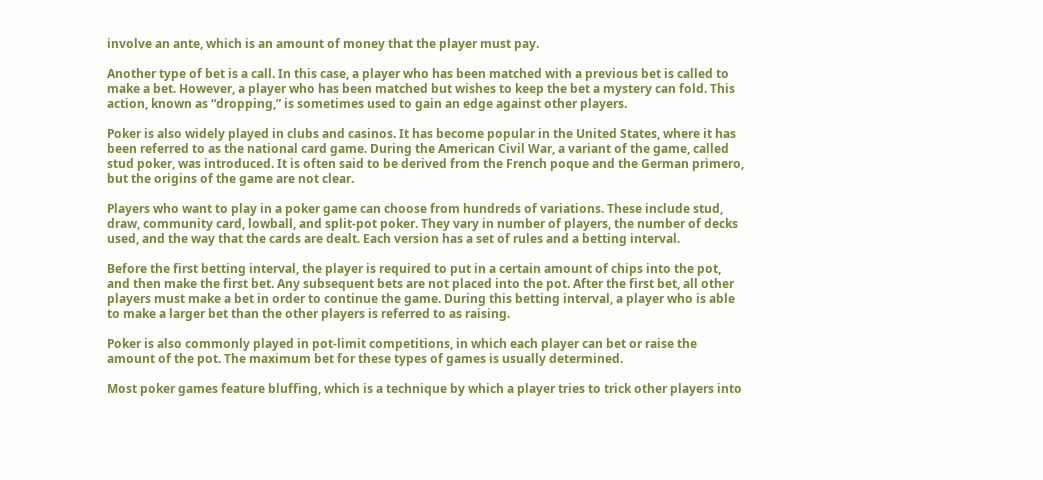involve an ante, which is an amount of money that the player must pay.

Another type of bet is a call. In this case, a player who has been matched with a previous bet is called to make a bet. However, a player who has been matched but wishes to keep the bet a mystery can fold. This action, known as “dropping,” is sometimes used to gain an edge against other players.

Poker is also widely played in clubs and casinos. It has become popular in the United States, where it has been referred to as the national card game. During the American Civil War, a variant of the game, called stud poker, was introduced. It is often said to be derived from the French poque and the German primero, but the origins of the game are not clear.

Players who want to play in a poker game can choose from hundreds of variations. These include stud, draw, community card, lowball, and split-pot poker. They vary in number of players, the number of decks used, and the way that the cards are dealt. Each version has a set of rules and a betting interval.

Before the first betting interval, the player is required to put in a certain amount of chips into the pot, and then make the first bet. Any subsequent bets are not placed into the pot. After the first bet, all other players must make a bet in order to continue the game. During this betting interval, a player who is able to make a larger bet than the other players is referred to as raising.

Poker is also commonly played in pot-limit competitions, in which each player can bet or raise the amount of the pot. The maximum bet for these types of games is usually determined.

Most poker games feature bluffing, which is a technique by which a player tries to trick other players into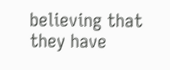believing that they have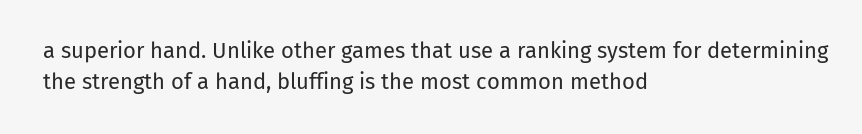a superior hand. Unlike other games that use a ranking system for determining the strength of a hand, bluffing is the most common method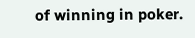of winning in poker.